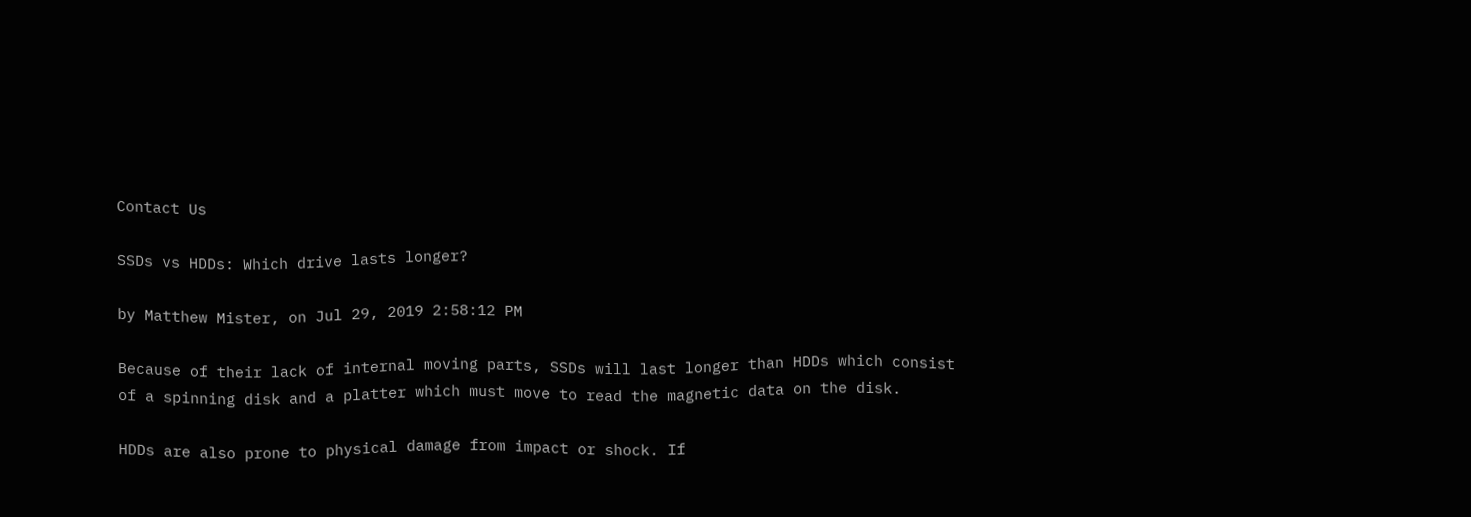Contact Us

SSDs vs HDDs: Which drive lasts longer?

by Matthew Mister, on Jul 29, 2019 2:58:12 PM

Because of their lack of internal moving parts, SSDs will last longer than HDDs which consist of a spinning disk and a platter which must move to read the magnetic data on the disk.

HDDs are also prone to physical damage from impact or shock. If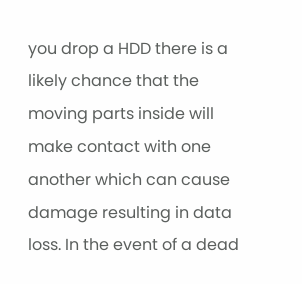you drop a HDD there is a likely chance that the moving parts inside will make contact with one another which can cause damage resulting in data loss. In the event of a dead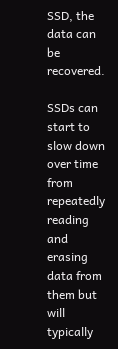SSD, the data can be recovered.

SSDs can start to slow down over time from repeatedly reading and erasing data from them but will typically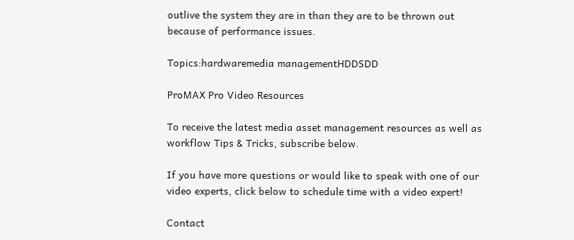outlive the system they are in than they are to be thrown out because of performance issues.

Topics:hardwaremedia managementHDDSDD

ProMAX Pro Video Resources

To receive the latest media asset management resources as well as workflow Tips & Tricks, subscribe below.

If you have more questions or would like to speak with one of our video experts, click below to schedule time with a video expert!

Contact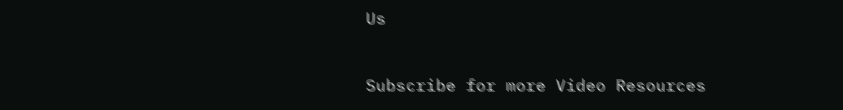Us


Subscribe for more Video Resources